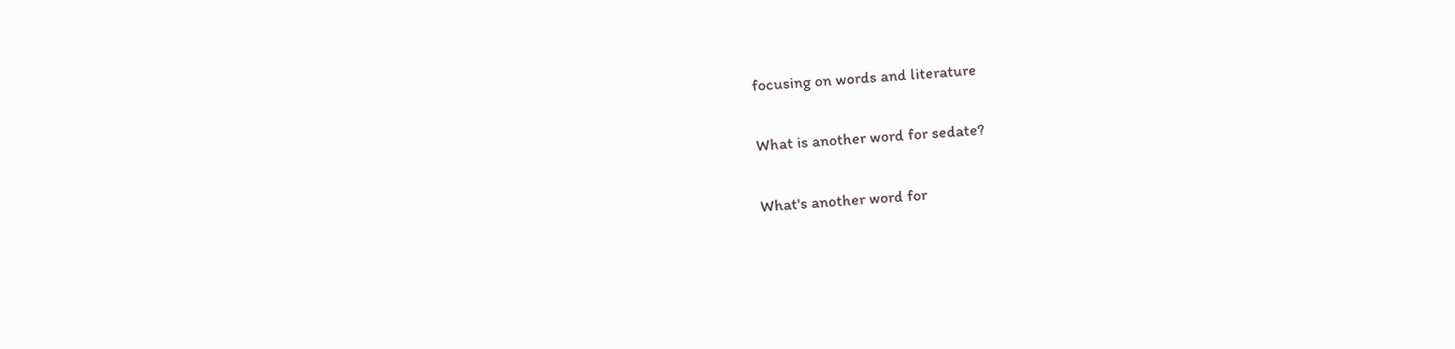focusing on words and literature

What is another word for sedate?

What's another word for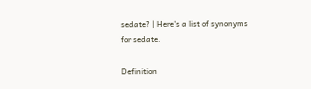sedate? | Here's a list of synonyms for sedate.

Definition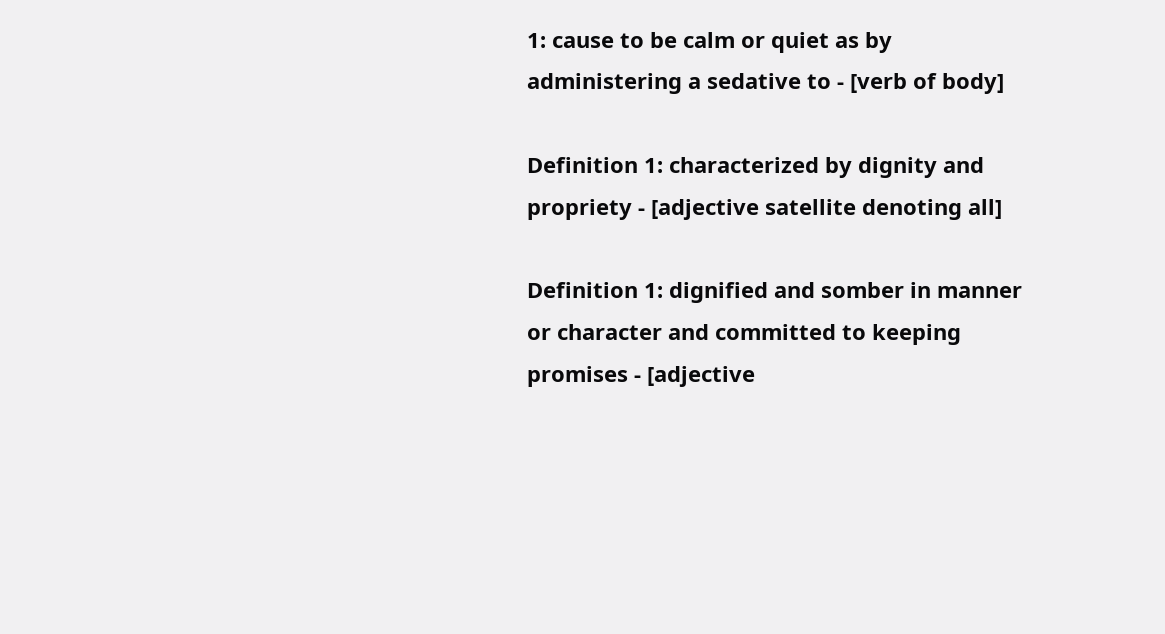1: cause to be calm or quiet as by administering a sedative to - [verb of body]

Definition 1: characterized by dignity and propriety - [adjective satellite denoting all]

Definition 1: dignified and somber in manner or character and committed to keeping promises - [adjective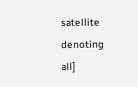satellite denoting all]